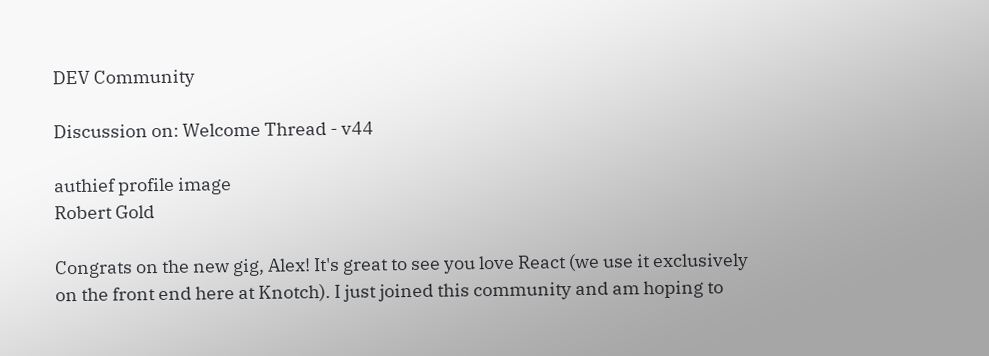DEV Community

Discussion on: Welcome Thread - v44

authief profile image
Robert Gold

Congrats on the new gig, Alex! It's great to see you love React (we use it exclusively on the front end here at Knotch). I just joined this community and am hoping to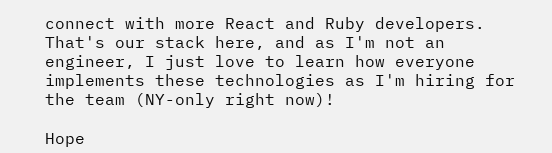connect with more React and Ruby developers. That's our stack here, and as I'm not an engineer, I just love to learn how everyone implements these technologies as I'm hiring for the team (NY-only right now)!

Hope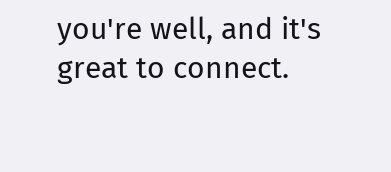you're well, and it's great to connect.